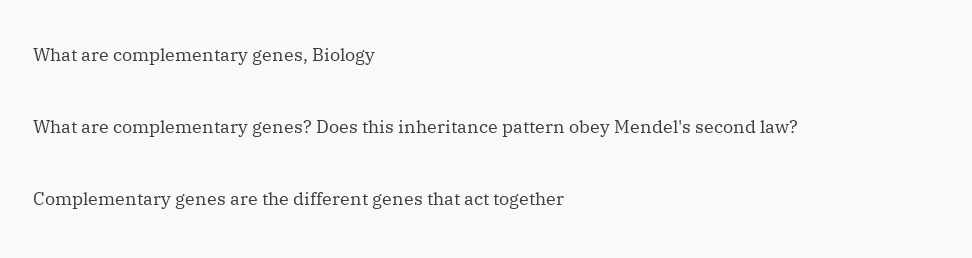What are complementary genes, Biology

What are complementary genes? Does this inheritance pattern obey Mendel's second law?

Complementary genes are the different genes that act together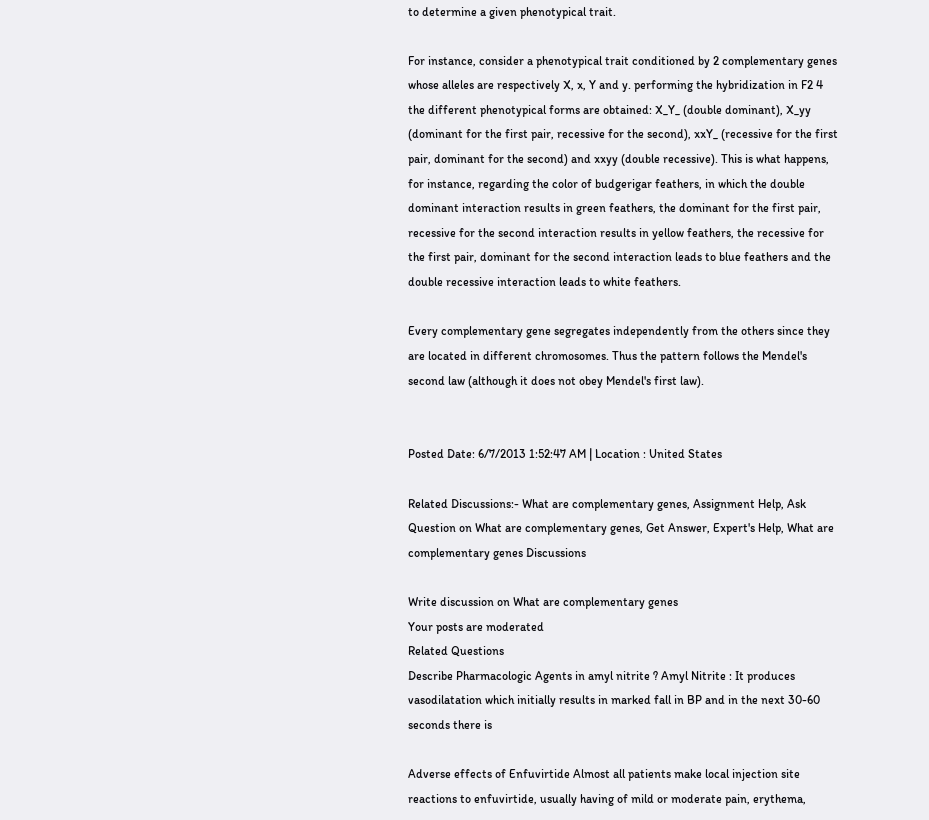to determine a given phenotypical trait.

For instance, consider a phenotypical trait conditioned by 2 complementary genes whose alleles are respectively X, x, Y and y. performing the hybridization in F2 4 the different phenotypical forms are obtained: X_Y_ (double dominant), X_yy (dominant for the first pair, recessive for the second), xxY_ (recessive for the first pair, dominant for the second) and xxyy (double recessive). This is what happens, for instance, regarding the color of budgerigar feathers, in which the double dominant interaction results in green feathers, the dominant for the first pair, recessive for the second interaction results in yellow feathers, the recessive for the first pair, dominant for the second interaction leads to blue feathers and the double recessive interaction leads to white feathers.

Every complementary gene segregates independently from the others since they are located in different chromosomes. Thus the pattern follows the Mendel's second law (although it does not obey Mendel's first law).


Posted Date: 6/7/2013 1:52:47 AM | Location : United States

Related Discussions:- What are complementary genes, Assignment Help, Ask Question on What are complementary genes, Get Answer, Expert's Help, What are complementary genes Discussions

Write discussion on What are complementary genes
Your posts are moderated
Related Questions
Describe Pharmacologic Agents in amyl nitrite ? Amyl Nitrite : It produces vasodilatation which initially results in marked fall in BP and in the next 30-60 seconds there is

Adverse effects of Enfuvirtide Almost all patients make local injection site reactions to enfuvirtide, usually having of mild or moderate pain, erythema,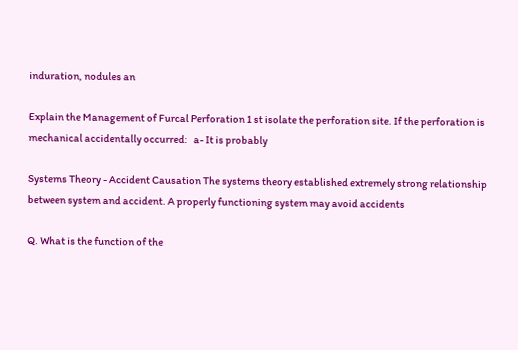induration, nodules an

Explain the Management of Furcal Perforation 1 st isolate the perforation site. If the perforation is mechanical accidentally occurred:   a- It is probably

Systems Theory - Accident Causation The systems theory established extremely strong relationship between system and accident. A properly functioning system may avoid accidents

Q. What is the function of the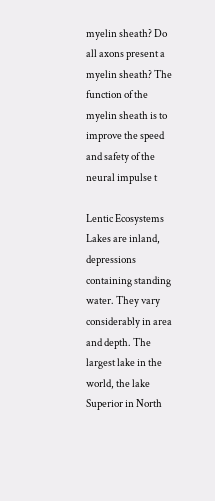myelin sheath? Do all axons present a myelin sheath? The function of the myelin sheath is to improve the speed and safety of the neural impulse t

Lentic Ecosystems Lakes are inland, depressions containing standing water. They vary considerably in area and depth. The largest lake in the world, the lake Superior in North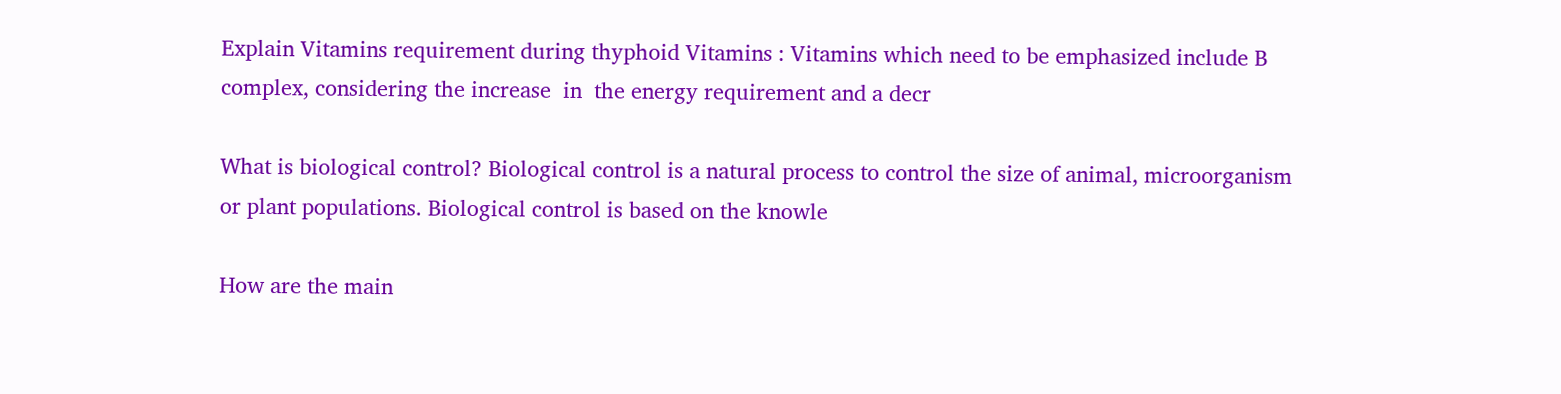Explain Vitamins requirement during thyphoid Vitamins : Vitamins which need to be emphasized include B complex, considering the increase  in  the energy requirement and a decr

What is biological control? Biological control is a natural process to control the size of animal, microorganism or plant populations. Biological control is based on the knowle

How are the main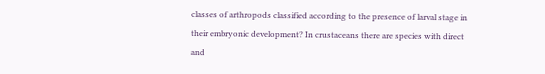classes of arthropods classified according to the presence of larval stage in their embryonic development? In crustaceans there are species with direct and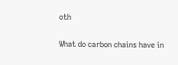oth

What do carbon chains have in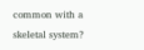common with a skeletal system?